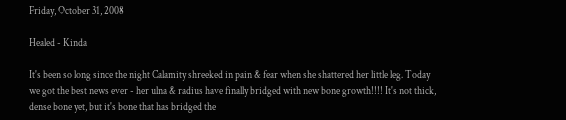Friday, October 31, 2008

Healed - Kinda

It's been so long since the night Calamity shreeked in pain & fear when she shattered her little leg. Today we got the best news ever - her ulna & radius have finally bridged with new bone growth!!!! It's not thick, dense bone yet, but it's bone that has bridged the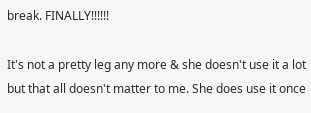break. FINALLY!!!!!!

It's not a pretty leg any more & she doesn't use it a lot but that all doesn't matter to me. She does use it once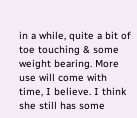in a while, quite a bit of toe touching & some weight bearing. More use will come with time, I believe. I think she still has some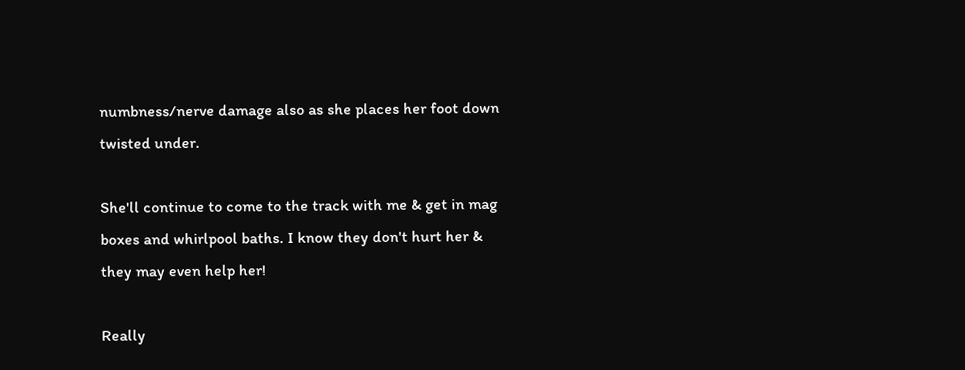numbness/nerve damage also as she places her foot down twisted under.

She'll continue to come to the track with me & get in mag boxes and whirlpool baths. I know they don't hurt her & they may even help her!

Really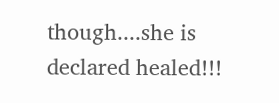though....she is declared healed!!!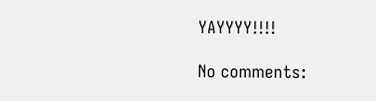YAYYYY!!!!

No comments: